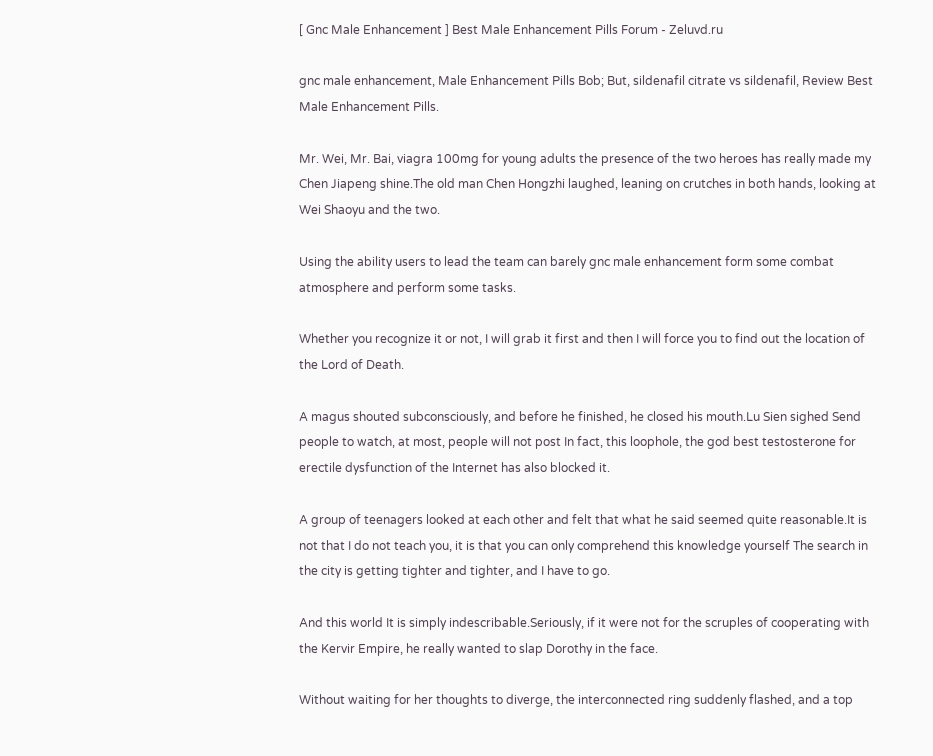[ Gnc Male Enhancement ] Best Male Enhancement Pills Forum - Zeluvd.ru

gnc male enhancement, Male Enhancement Pills Bob; But, sildenafil citrate vs sildenafil, Review Best Male Enhancement Pills.

Mr. Wei, Mr. Bai, viagra 100mg for young adults the presence of the two heroes has really made my Chen Jiapeng shine.The old man Chen Hongzhi laughed, leaning on crutches in both hands, looking at Wei Shaoyu and the two.

Using the ability users to lead the team can barely gnc male enhancement form some combat atmosphere and perform some tasks.

Whether you recognize it or not, I will grab it first and then I will force you to find out the location of the Lord of Death.

A magus shouted subconsciously, and before he finished, he closed his mouth.Lu Sien sighed Send people to watch, at most, people will not post In fact, this loophole, the god best testosterone for erectile dysfunction of the Internet has also blocked it.

A group of teenagers looked at each other and felt that what he said seemed quite reasonable.It is not that I do not teach you, it is that you can only comprehend this knowledge yourself The search in the city is getting tighter and tighter, and I have to go.

And this world It is simply indescribable.Seriously, if it were not for the scruples of cooperating with the Kervir Empire, he really wanted to slap Dorothy in the face.

Without waiting for her thoughts to diverge, the interconnected ring suddenly flashed, and a top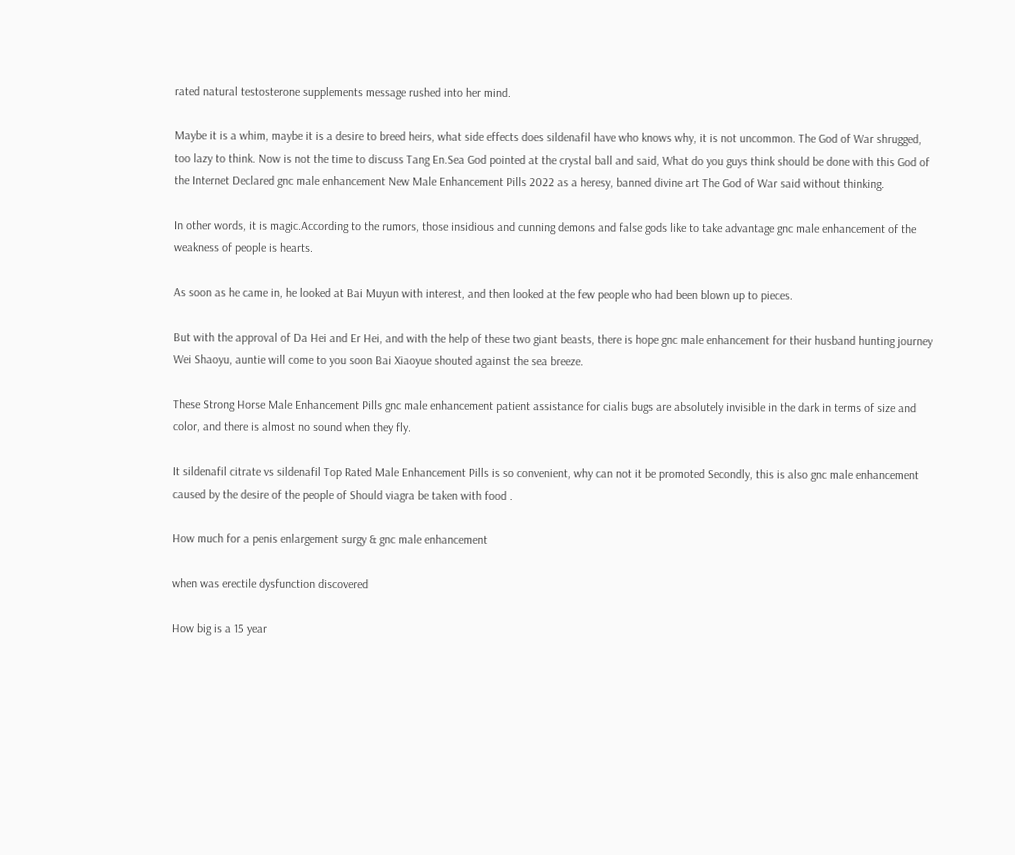rated natural testosterone supplements message rushed into her mind.

Maybe it is a whim, maybe it is a desire to breed heirs, what side effects does sildenafil have who knows why, it is not uncommon. The God of War shrugged, too lazy to think. Now is not the time to discuss Tang En.Sea God pointed at the crystal ball and said, What do you guys think should be done with this God of the Internet Declared gnc male enhancement New Male Enhancement Pills 2022 as a heresy, banned divine art The God of War said without thinking.

In other words, it is magic.According to the rumors, those insidious and cunning demons and false gods like to take advantage gnc male enhancement of the weakness of people is hearts.

As soon as he came in, he looked at Bai Muyun with interest, and then looked at the few people who had been blown up to pieces.

But with the approval of Da Hei and Er Hei, and with the help of these two giant beasts, there is hope gnc male enhancement for their husband hunting journey Wei Shaoyu, auntie will come to you soon Bai Xiaoyue shouted against the sea breeze.

These Strong Horse Male Enhancement Pills gnc male enhancement patient assistance for cialis bugs are absolutely invisible in the dark in terms of size and color, and there is almost no sound when they fly.

It sildenafil citrate vs sildenafil Top Rated Male Enhancement Pills is so convenient, why can not it be promoted Secondly, this is also gnc male enhancement caused by the desire of the people of Should viagra be taken with food .

How much for a penis enlargement surgy & gnc male enhancement

when was erectile dysfunction discovered

How big is a 15 year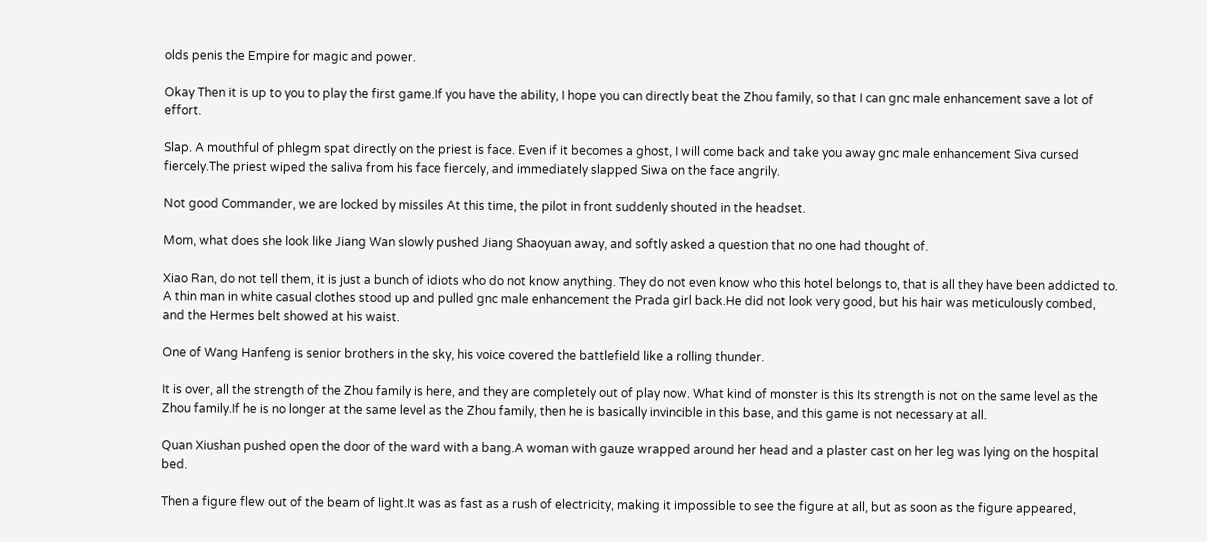olds penis the Empire for magic and power.

Okay Then it is up to you to play the first game.If you have the ability, I hope you can directly beat the Zhou family, so that I can gnc male enhancement save a lot of effort.

Slap. A mouthful of phlegm spat directly on the priest is face. Even if it becomes a ghost, I will come back and take you away gnc male enhancement Siva cursed fiercely.The priest wiped the saliva from his face fiercely, and immediately slapped Siwa on the face angrily.

Not good Commander, we are locked by missiles At this time, the pilot in front suddenly shouted in the headset.

Mom, what does she look like Jiang Wan slowly pushed Jiang Shaoyuan away, and softly asked a question that no one had thought of.

Xiao Ran, do not tell them, it is just a bunch of idiots who do not know anything. They do not even know who this hotel belongs to, that is all they have been addicted to. A thin man in white casual clothes stood up and pulled gnc male enhancement the Prada girl back.He did not look very good, but his hair was meticulously combed, and the Hermes belt showed at his waist.

One of Wang Hanfeng is senior brothers in the sky, his voice covered the battlefield like a rolling thunder.

It is over, all the strength of the Zhou family is here, and they are completely out of play now. What kind of monster is this Its strength is not on the same level as the Zhou family.If he is no longer at the same level as the Zhou family, then he is basically invincible in this base, and this game is not necessary at all.

Quan Xiushan pushed open the door of the ward with a bang.A woman with gauze wrapped around her head and a plaster cast on her leg was lying on the hospital bed.

Then a figure flew out of the beam of light.It was as fast as a rush of electricity, making it impossible to see the figure at all, but as soon as the figure appeared,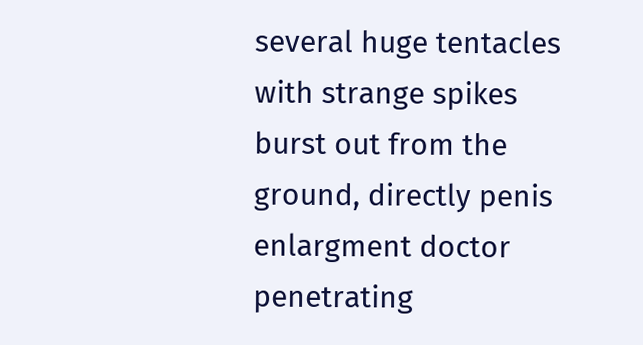several huge tentacles with strange spikes burst out from the ground, directly penis enlargment doctor penetrating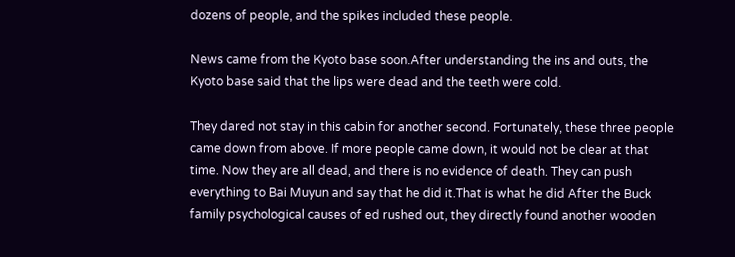dozens of people, and the spikes included these people.

News came from the Kyoto base soon.After understanding the ins and outs, the Kyoto base said that the lips were dead and the teeth were cold.

They dared not stay in this cabin for another second. Fortunately, these three people came down from above. If more people came down, it would not be clear at that time. Now they are all dead, and there is no evidence of death. They can push everything to Bai Muyun and say that he did it.That is what he did After the Buck family psychological causes of ed rushed out, they directly found another wooden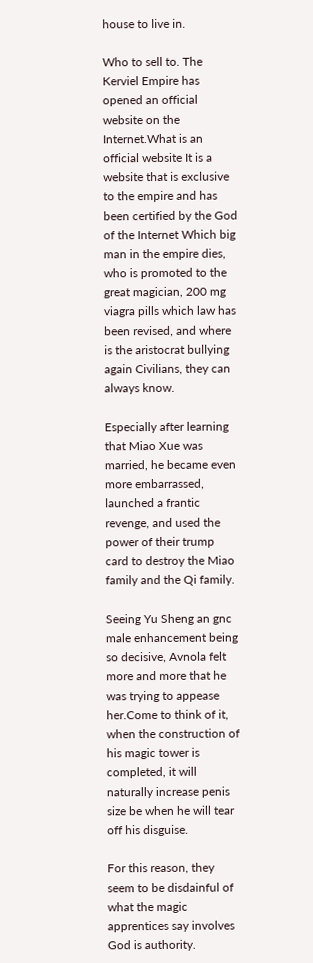house to live in.

Who to sell to. The Kerviel Empire has opened an official website on the Internet.What is an official website It is a website that is exclusive to the empire and has been certified by the God of the Internet Which big man in the empire dies, who is promoted to the great magician, 200 mg viagra pills which law has been revised, and where is the aristocrat bullying again Civilians, they can always know.

Especially after learning that Miao Xue was married, he became even more embarrassed, launched a frantic revenge, and used the power of their trump card to destroy the Miao family and the Qi family.

Seeing Yu Sheng an gnc male enhancement being so decisive, Avnola felt more and more that he was trying to appease her.Come to think of it, when the construction of his magic tower is completed, it will naturally increase penis size be when he will tear off his disguise.

For this reason, they seem to be disdainful of what the magic apprentices say involves God is authority.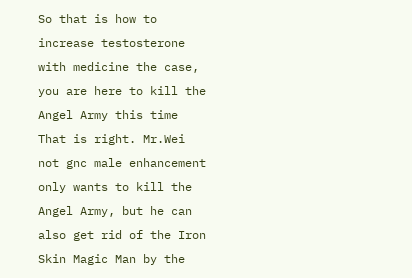So that is how to increase testosterone with medicine the case, you are here to kill the Angel Army this time That is right. Mr.Wei not gnc male enhancement only wants to kill the Angel Army, but he can also get rid of the Iron Skin Magic Man by the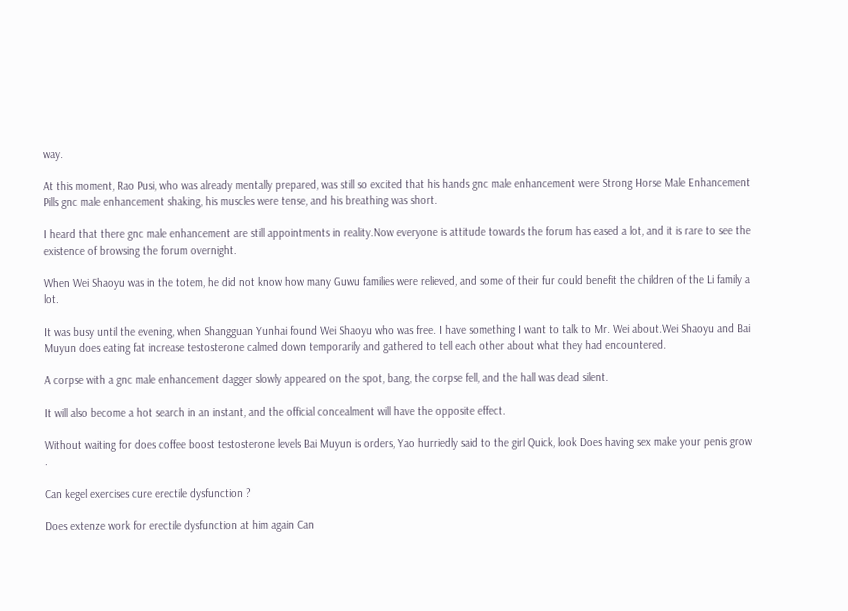way.

At this moment, Rao Pusi, who was already mentally prepared, was still so excited that his hands gnc male enhancement were Strong Horse Male Enhancement Pills gnc male enhancement shaking, his muscles were tense, and his breathing was short.

I heard that there gnc male enhancement are still appointments in reality.Now everyone is attitude towards the forum has eased a lot, and it is rare to see the existence of browsing the forum overnight.

When Wei Shaoyu was in the totem, he did not know how many Guwu families were relieved, and some of their fur could benefit the children of the Li family a lot.

It was busy until the evening, when Shangguan Yunhai found Wei Shaoyu who was free. I have something I want to talk to Mr. Wei about.Wei Shaoyu and Bai Muyun does eating fat increase testosterone calmed down temporarily and gathered to tell each other about what they had encountered.

A corpse with a gnc male enhancement dagger slowly appeared on the spot, bang, the corpse fell, and the hall was dead silent.

It will also become a hot search in an instant, and the official concealment will have the opposite effect.

Without waiting for does coffee boost testosterone levels Bai Muyun is orders, Yao hurriedly said to the girl Quick, look Does having sex make your penis grow .

Can kegel exercises cure erectile dysfunction ?

Does extenze work for erectile dysfunction at him again Can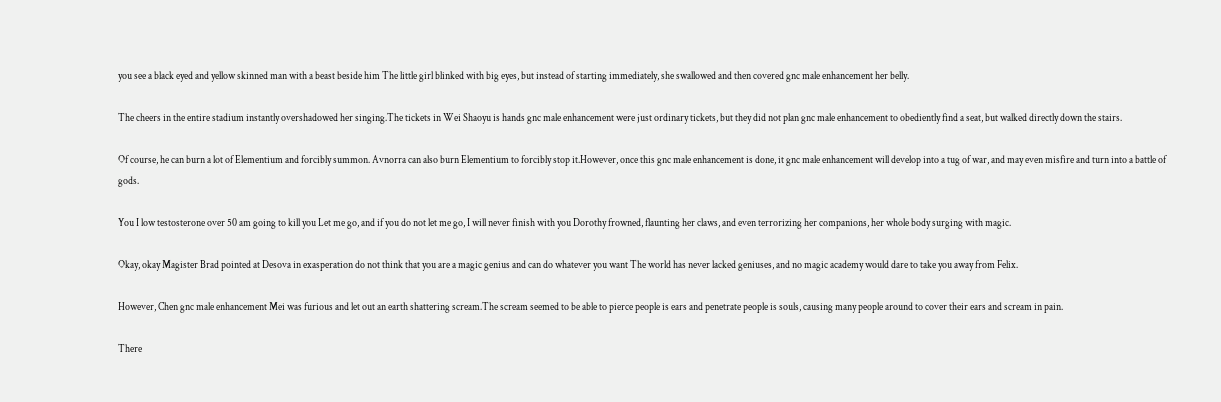you see a black eyed and yellow skinned man with a beast beside him The little girl blinked with big eyes, but instead of starting immediately, she swallowed and then covered gnc male enhancement her belly.

The cheers in the entire stadium instantly overshadowed her singing.The tickets in Wei Shaoyu is hands gnc male enhancement were just ordinary tickets, but they did not plan gnc male enhancement to obediently find a seat, but walked directly down the stairs.

Of course, he can burn a lot of Elementium and forcibly summon. Avnorra can also burn Elementium to forcibly stop it.However, once this gnc male enhancement is done, it gnc male enhancement will develop into a tug of war, and may even misfire and turn into a battle of gods.

You I low testosterone over 50 am going to kill you Let me go, and if you do not let me go, I will never finish with you Dorothy frowned, flaunting her claws, and even terrorizing her companions, her whole body surging with magic.

Okay, okay Magister Brad pointed at Desova in exasperation do not think that you are a magic genius and can do whatever you want The world has never lacked geniuses, and no magic academy would dare to take you away from Felix.

However, Chen gnc male enhancement Mei was furious and let out an earth shattering scream.The scream seemed to be able to pierce people is ears and penetrate people is souls, causing many people around to cover their ears and scream in pain.

There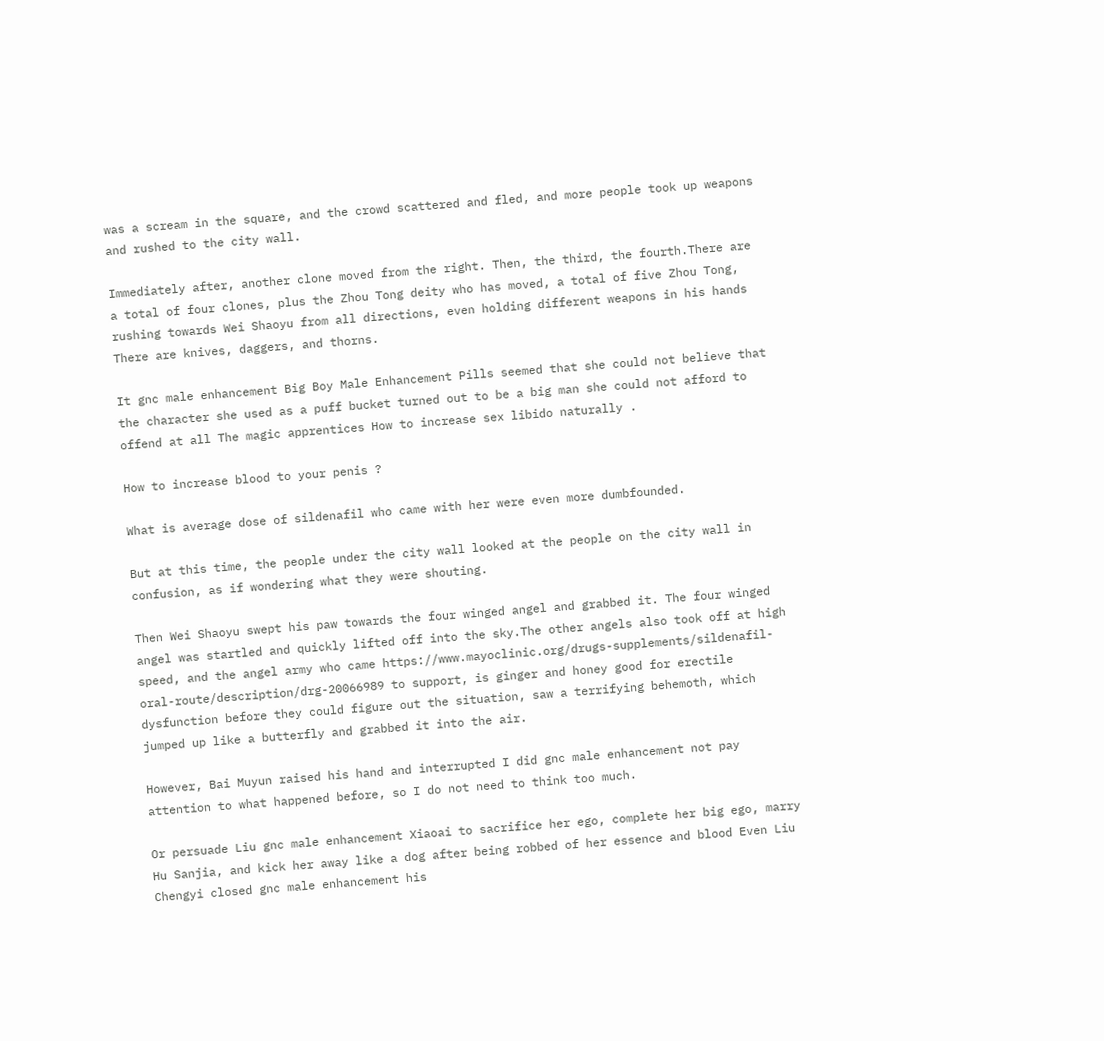was a scream in the square, and the crowd scattered and fled, and more people took up weapons and rushed to the city wall.

Immediately after, another clone moved from the right. Then, the third, the fourth.There are a total of four clones, plus the Zhou Tong deity who has moved, a total of five Zhou Tong, rushing towards Wei Shaoyu from all directions, even holding different weapons in his hands There are knives, daggers, and thorns.

It gnc male enhancement Big Boy Male Enhancement Pills seemed that she could not believe that the character she used as a puff bucket turned out to be a big man she could not afford to offend at all The magic apprentices How to increase sex libido naturally .

How to increase blood to your penis ?

What is average dose of sildenafil who came with her were even more dumbfounded.

But at this time, the people under the city wall looked at the people on the city wall in confusion, as if wondering what they were shouting.

Then Wei Shaoyu swept his paw towards the four winged angel and grabbed it. The four winged angel was startled and quickly lifted off into the sky.The other angels also took off at high speed, and the angel army who came https://www.mayoclinic.org/drugs-supplements/sildenafil-oral-route/description/drg-20066989 to support, is ginger and honey good for erectile dysfunction before they could figure out the situation, saw a terrifying behemoth, which jumped up like a butterfly and grabbed it into the air.

However, Bai Muyun raised his hand and interrupted I did gnc male enhancement not pay attention to what happened before, so I do not need to think too much.

Or persuade Liu gnc male enhancement Xiaoai to sacrifice her ego, complete her big ego, marry Hu Sanjia, and kick her away like a dog after being robbed of her essence and blood Even Liu Chengyi closed gnc male enhancement his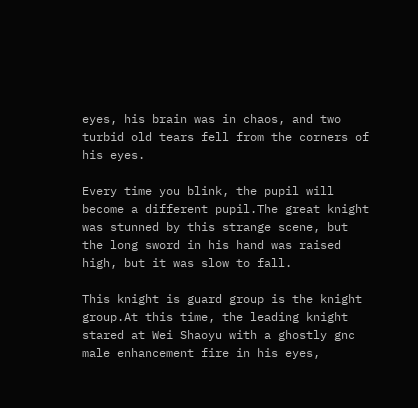eyes, his brain was in chaos, and two turbid old tears fell from the corners of his eyes.

Every time you blink, the pupil will become a different pupil.The great knight was stunned by this strange scene, but the long sword in his hand was raised high, but it was slow to fall.

This knight is guard group is the knight group.At this time, the leading knight stared at Wei Shaoyu with a ghostly gnc male enhancement fire in his eyes,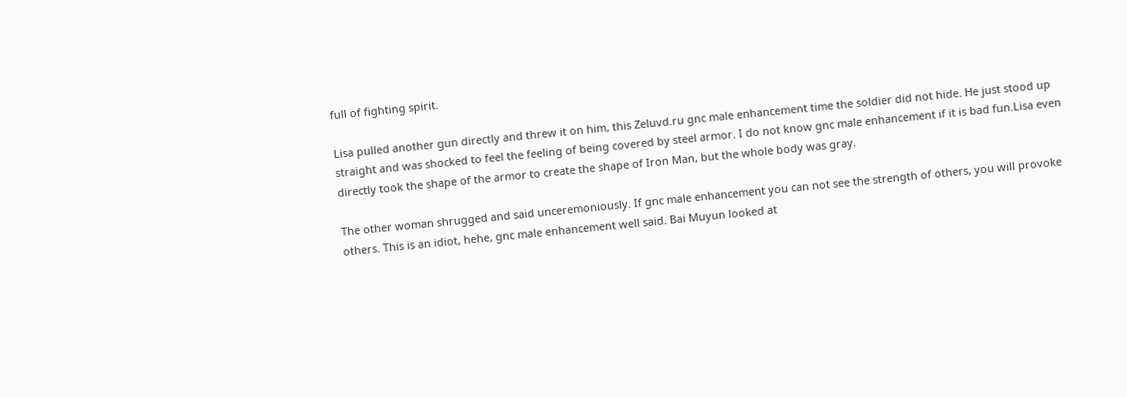full of fighting spirit.

Lisa pulled another gun directly and threw it on him, this Zeluvd.ru gnc male enhancement time the soldier did not hide. He just stood up straight and was shocked to feel the feeling of being covered by steel armor. I do not know gnc male enhancement if it is bad fun.Lisa even directly took the shape of the armor to create the shape of Iron Man, but the whole body was gray.

The other woman shrugged and said unceremoniously. If gnc male enhancement you can not see the strength of others, you will provoke others. This is an idiot, hehe, gnc male enhancement well said. Bai Muyun looked at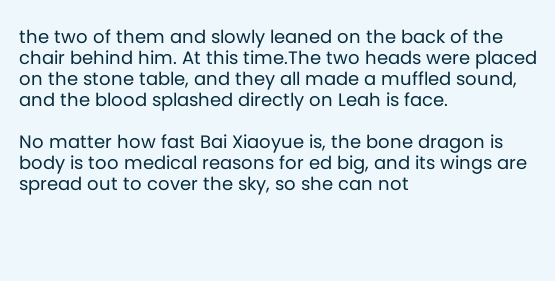the two of them and slowly leaned on the back of the chair behind him. At this time.The two heads were placed on the stone table, and they all made a muffled sound, and the blood splashed directly on Leah is face.

No matter how fast Bai Xiaoyue is, the bone dragon is body is too medical reasons for ed big, and its wings are spread out to cover the sky, so she can not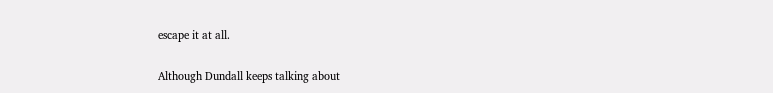escape it at all.

Although Dundall keeps talking about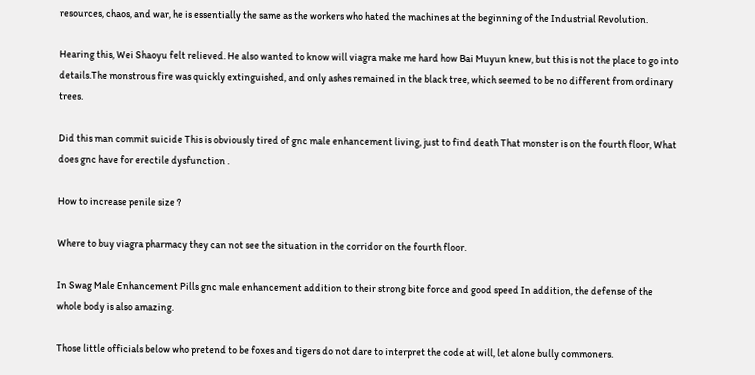resources, chaos, and war, he is essentially the same as the workers who hated the machines at the beginning of the Industrial Revolution.

Hearing this, Wei Shaoyu felt relieved. He also wanted to know will viagra make me hard how Bai Muyun knew, but this is not the place to go into details.The monstrous fire was quickly extinguished, and only ashes remained in the black tree, which seemed to be no different from ordinary trees.

Did this man commit suicide This is obviously tired of gnc male enhancement living, just to find death That monster is on the fourth floor, What does gnc have for erectile dysfunction .

How to increase penile size ?

Where to buy viagra pharmacy they can not see the situation in the corridor on the fourth floor.

In Swag Male Enhancement Pills gnc male enhancement addition to their strong bite force and good speed In addition, the defense of the whole body is also amazing.

Those little officials below who pretend to be foxes and tigers do not dare to interpret the code at will, let alone bully commoners.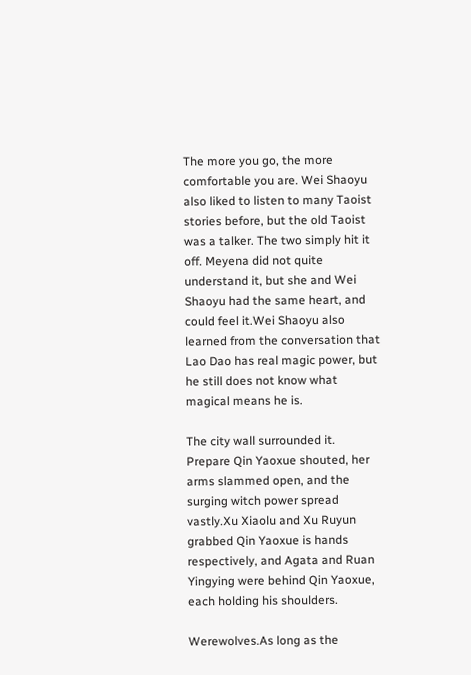The more you go, the more comfortable you are. Wei Shaoyu also liked to listen to many Taoist stories before, but the old Taoist was a talker. The two simply hit it off. Meyena did not quite understand it, but she and Wei Shaoyu had the same heart, and could feel it.Wei Shaoyu also learned from the conversation that Lao Dao has real magic power, but he still does not know what magical means he is.

The city wall surrounded it. Prepare Qin Yaoxue shouted, her arms slammed open, and the surging witch power spread vastly.Xu Xiaolu and Xu Ruyun grabbed Qin Yaoxue is hands respectively, and Agata and Ruan Yingying were behind Qin Yaoxue, each holding his shoulders.

Werewolves.As long as the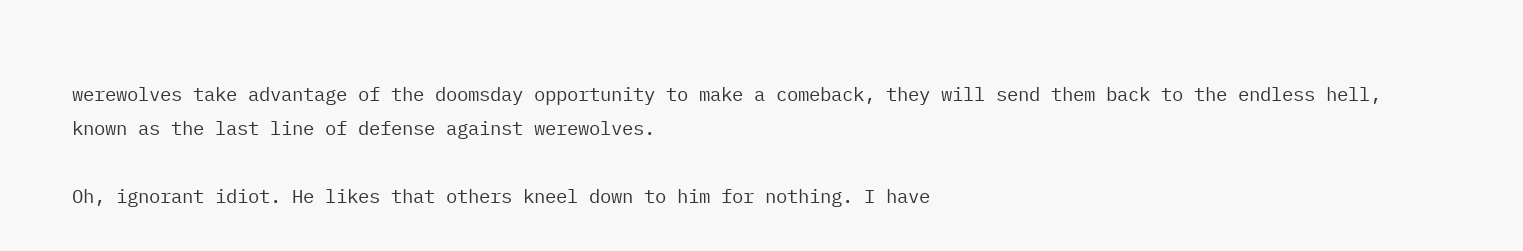werewolves take advantage of the doomsday opportunity to make a comeback, they will send them back to the endless hell, known as the last line of defense against werewolves.

Oh, ignorant idiot. He likes that others kneel down to him for nothing. I have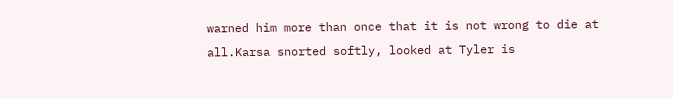warned him more than once that it is not wrong to die at all.Karsa snorted softly, looked at Tyler is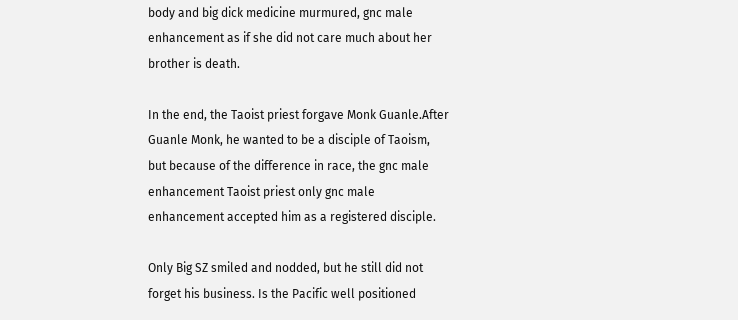body and big dick medicine murmured, gnc male enhancement as if she did not care much about her brother is death.

In the end, the Taoist priest forgave Monk Guanle.After Guanle Monk, he wanted to be a disciple of Taoism, but because of the difference in race, the gnc male enhancement Taoist priest only gnc male enhancement accepted him as a registered disciple.

Only Big SZ smiled and nodded, but he still did not forget his business. Is the Pacific well positioned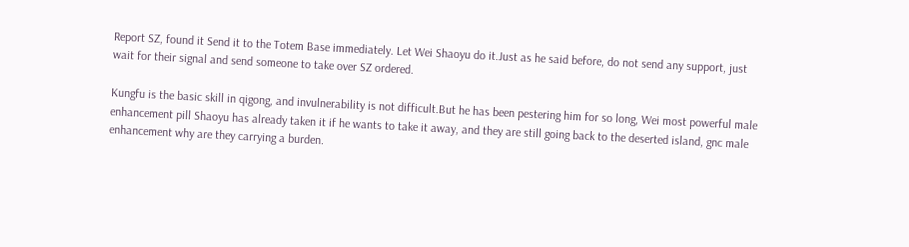Report SZ, found it Send it to the Totem Base immediately. Let Wei Shaoyu do it.Just as he said before, do not send any support, just wait for their signal and send someone to take over SZ ordered.

Kungfu is the basic skill in qigong, and invulnerability is not difficult.But he has been pestering him for so long, Wei most powerful male enhancement pill Shaoyu has already taken it if he wants to take it away, and they are still going back to the deserted island, gnc male enhancement why are they carrying a burden.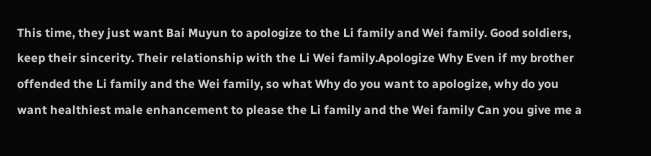This time, they just want Bai Muyun to apologize to the Li family and Wei family. Good soldiers, keep their sincerity. Their relationship with the Li Wei family.Apologize Why Even if my brother offended the Li family and the Wei family, so what Why do you want to apologize, why do you want healthiest male enhancement to please the Li family and the Wei family Can you give me a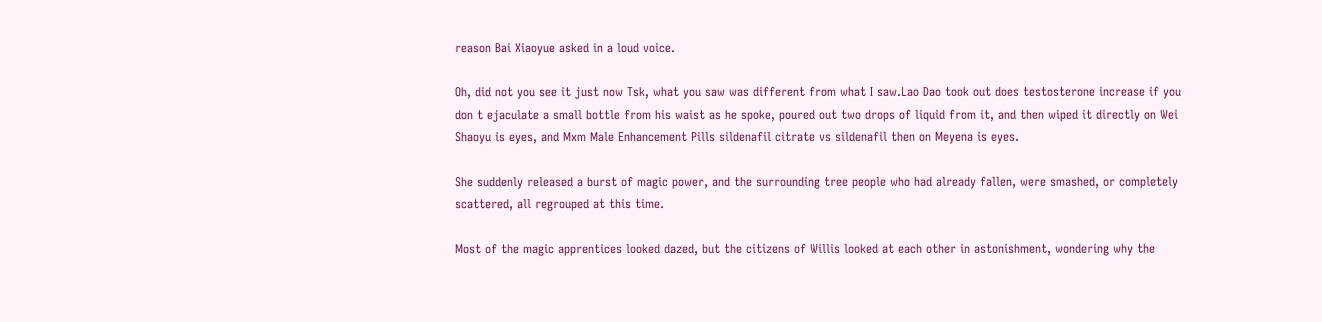reason Bai Xiaoyue asked in a loud voice.

Oh, did not you see it just now Tsk, what you saw was different from what I saw.Lao Dao took out does testosterone increase if you don t ejaculate a small bottle from his waist as he spoke, poured out two drops of liquid from it, and then wiped it directly on Wei Shaoyu is eyes, and Mxm Male Enhancement Pills sildenafil citrate vs sildenafil then on Meyena is eyes.

She suddenly released a burst of magic power, and the surrounding tree people who had already fallen, were smashed, or completely scattered, all regrouped at this time.

Most of the magic apprentices looked dazed, but the citizens of Willis looked at each other in astonishment, wondering why the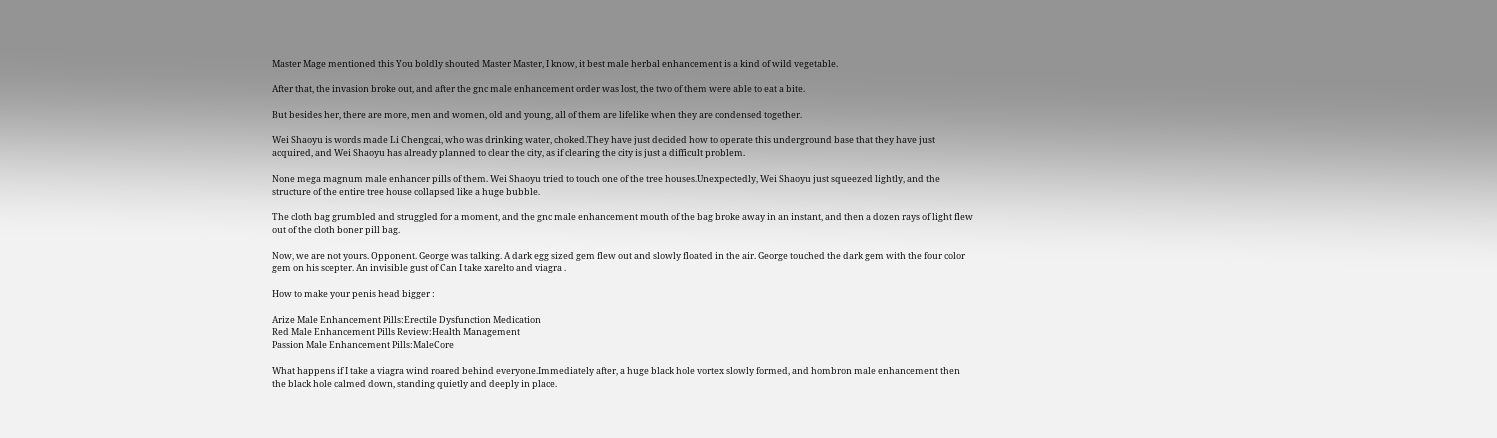Master Mage mentioned this You boldly shouted Master Master, I know, it best male herbal enhancement is a kind of wild vegetable.

After that, the invasion broke out, and after the gnc male enhancement order was lost, the two of them were able to eat a bite.

But besides her, there are more, men and women, old and young, all of them are lifelike when they are condensed together.

Wei Shaoyu is words made Li Chengcai, who was drinking water, choked.They have just decided how to operate this underground base that they have just acquired, and Wei Shaoyu has already planned to clear the city, as if clearing the city is just a difficult problem.

None mega magnum male enhancer pills of them. Wei Shaoyu tried to touch one of the tree houses.Unexpectedly, Wei Shaoyu just squeezed lightly, and the structure of the entire tree house collapsed like a huge bubble.

The cloth bag grumbled and struggled for a moment, and the gnc male enhancement mouth of the bag broke away in an instant, and then a dozen rays of light flew out of the cloth boner pill bag.

Now, we are not yours. Opponent. George was talking. A dark egg sized gem flew out and slowly floated in the air. George touched the dark gem with the four color gem on his scepter. An invisible gust of Can I take xarelto and viagra .

How to make your penis head bigger :

Arize Male Enhancement Pills:Erectile Dysfunction Medication
Red Male Enhancement Pills Review:Health Management
Passion Male Enhancement Pills:MaleCore

What happens if I take a viagra wind roared behind everyone.Immediately after, a huge black hole vortex slowly formed, and hombron male enhancement then the black hole calmed down, standing quietly and deeply in place.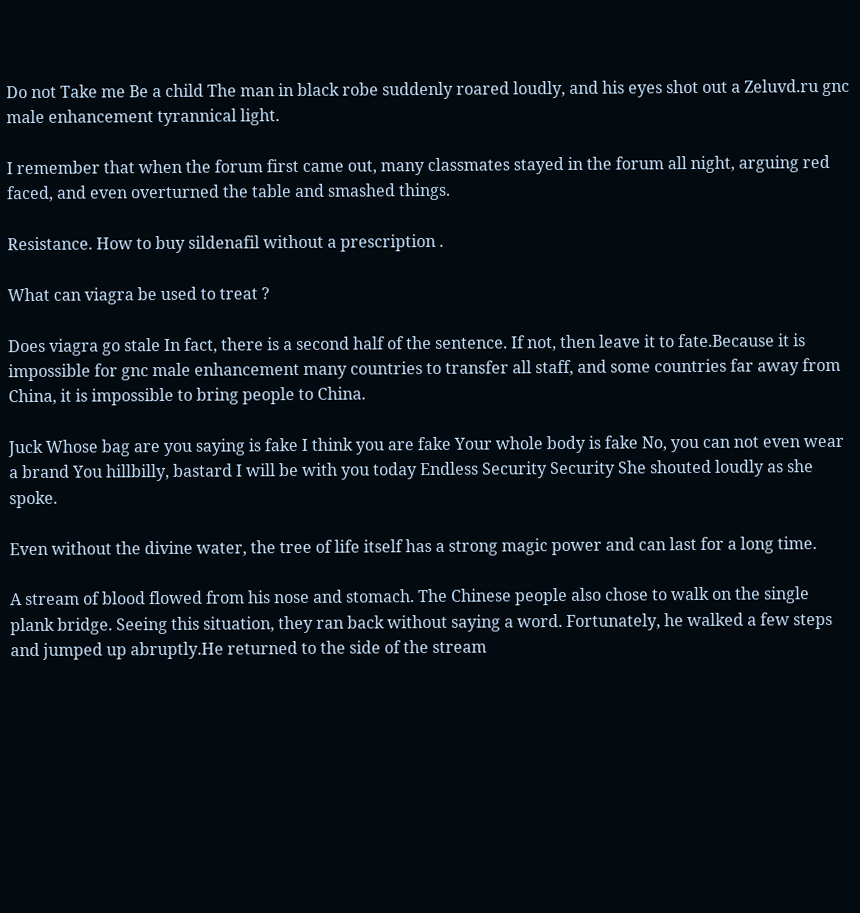Do not Take me Be a child The man in black robe suddenly roared loudly, and his eyes shot out a Zeluvd.ru gnc male enhancement tyrannical light.

I remember that when the forum first came out, many classmates stayed in the forum all night, arguing red faced, and even overturned the table and smashed things.

Resistance. How to buy sildenafil without a prescription .

What can viagra be used to treat ?

Does viagra go stale In fact, there is a second half of the sentence. If not, then leave it to fate.Because it is impossible for gnc male enhancement many countries to transfer all staff, and some countries far away from China, it is impossible to bring people to China.

Juck Whose bag are you saying is fake I think you are fake Your whole body is fake No, you can not even wear a brand You hillbilly, bastard I will be with you today Endless Security Security She shouted loudly as she spoke.

Even without the divine water, the tree of life itself has a strong magic power and can last for a long time.

A stream of blood flowed from his nose and stomach. The Chinese people also chose to walk on the single plank bridge. Seeing this situation, they ran back without saying a word. Fortunately, he walked a few steps and jumped up abruptly.He returned to the side of the stream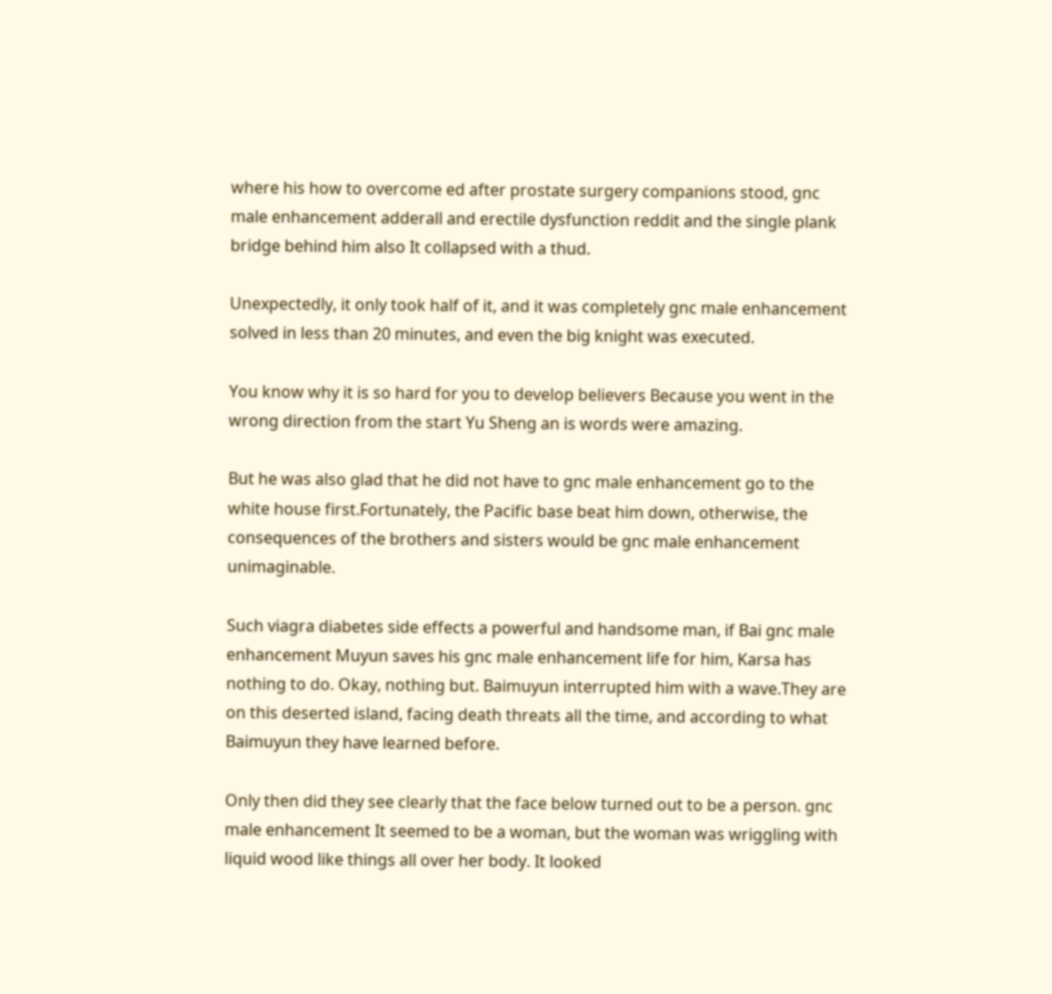where his how to overcome ed after prostate surgery companions stood, gnc male enhancement adderall and erectile dysfunction reddit and the single plank bridge behind him also It collapsed with a thud.

Unexpectedly, it only took half of it, and it was completely gnc male enhancement solved in less than 20 minutes, and even the big knight was executed.

You know why it is so hard for you to develop believers Because you went in the wrong direction from the start Yu Sheng an is words were amazing.

But he was also glad that he did not have to gnc male enhancement go to the white house first.Fortunately, the Pacific base beat him down, otherwise, the consequences of the brothers and sisters would be gnc male enhancement unimaginable.

Such viagra diabetes side effects a powerful and handsome man, if Bai gnc male enhancement Muyun saves his gnc male enhancement life for him, Karsa has nothing to do. Okay, nothing but. Baimuyun interrupted him with a wave.They are on this deserted island, facing death threats all the time, and according to what Baimuyun they have learned before.

Only then did they see clearly that the face below turned out to be a person. gnc male enhancement It seemed to be a woman, but the woman was wriggling with liquid wood like things all over her body. It looked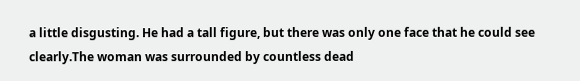a little disgusting. He had a tall figure, but there was only one face that he could see clearly.The woman was surrounded by countless dead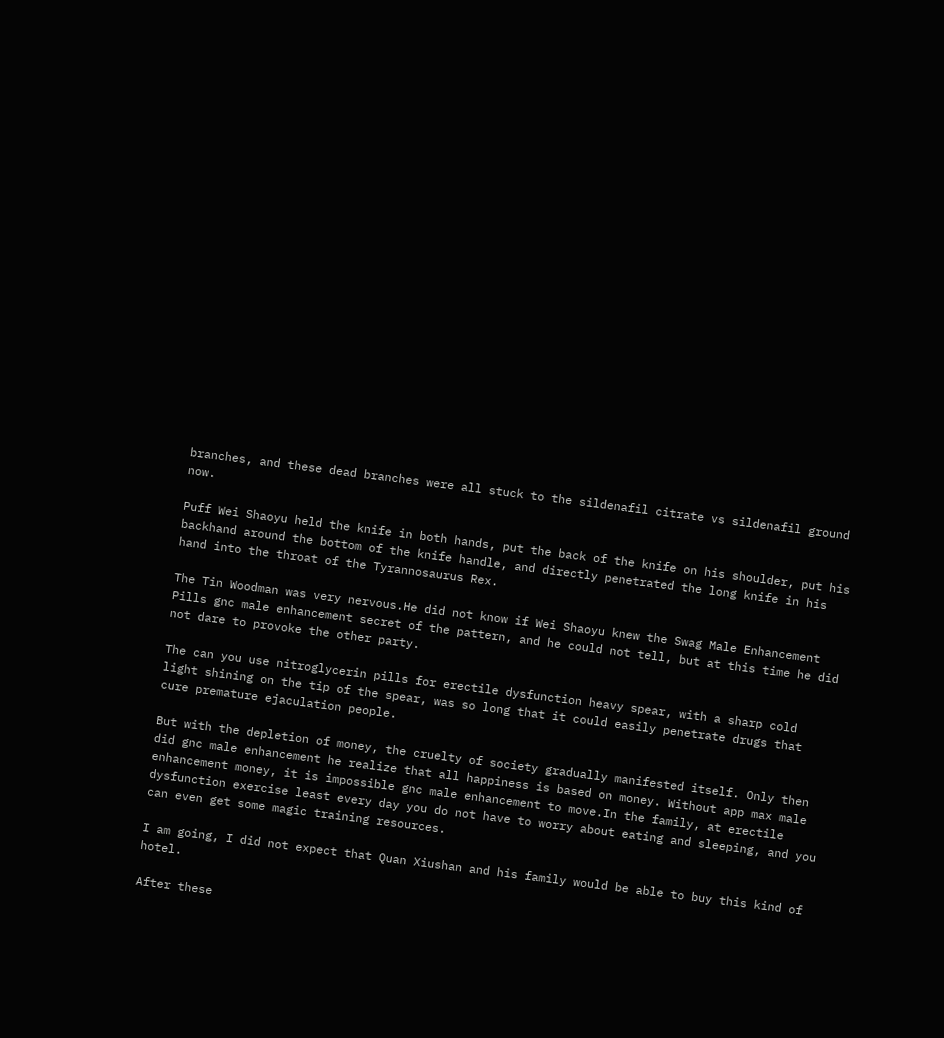branches, and these dead branches were all stuck to the sildenafil citrate vs sildenafil ground now.

Puff Wei Shaoyu held the knife in both hands, put the back of the knife on his shoulder, put his backhand around the bottom of the knife handle, and directly penetrated the long knife in his hand into the throat of the Tyrannosaurus Rex.

The Tin Woodman was very nervous.He did not know if Wei Shaoyu knew the Swag Male Enhancement Pills gnc male enhancement secret of the pattern, and he could not tell, but at this time he did not dare to provoke the other party.

The can you use nitroglycerin pills for erectile dysfunction heavy spear, with a sharp cold light shining on the tip of the spear, was so long that it could easily penetrate drugs that cure premature ejaculation people.

But with the depletion of money, the cruelty of society gradually manifested itself. Only then did gnc male enhancement he realize that all happiness is based on money. Without app max male enhancement money, it is impossible gnc male enhancement to move.In the family, at erectile dysfunction exercise least every day you do not have to worry about eating and sleeping, and you can even get some magic training resources.

I am going, I did not expect that Quan Xiushan and his family would be able to buy this kind of hotel.

After these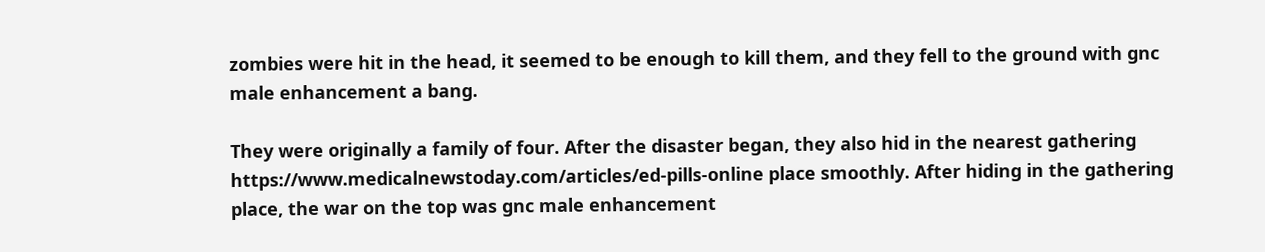zombies were hit in the head, it seemed to be enough to kill them, and they fell to the ground with gnc male enhancement a bang.

They were originally a family of four. After the disaster began, they also hid in the nearest gathering https://www.medicalnewstoday.com/articles/ed-pills-online place smoothly. After hiding in the gathering place, the war on the top was gnc male enhancement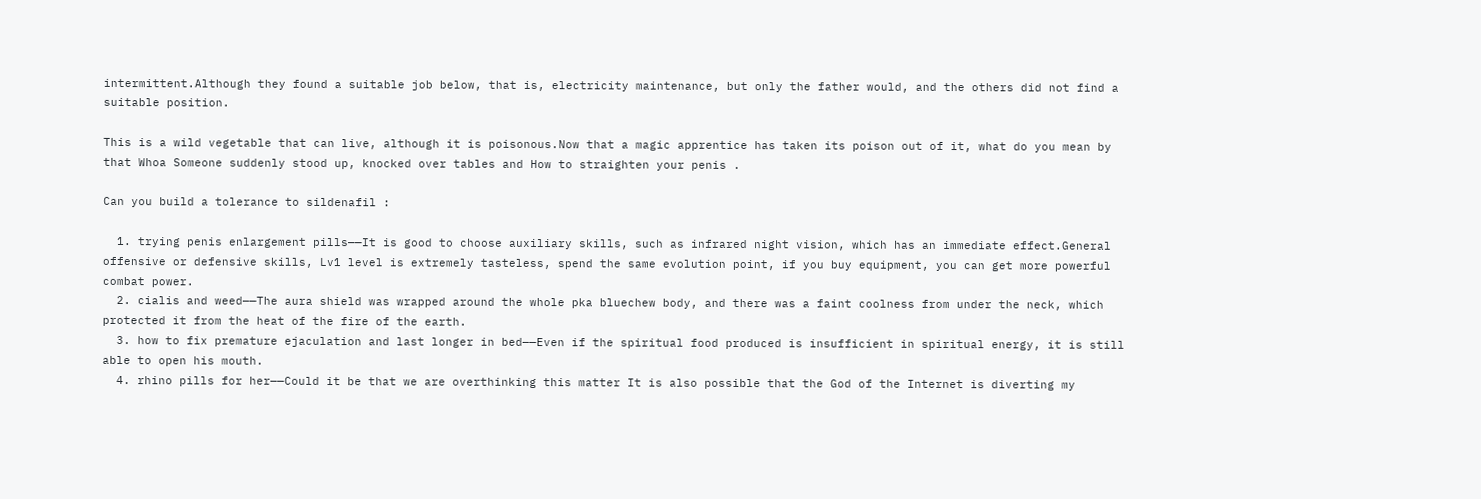intermittent.Although they found a suitable job below, that is, electricity maintenance, but only the father would, and the others did not find a suitable position.

This is a wild vegetable that can live, although it is poisonous.Now that a magic apprentice has taken its poison out of it, what do you mean by that Whoa Someone suddenly stood up, knocked over tables and How to straighten your penis .

Can you build a tolerance to sildenafil :

  1. trying penis enlargement pills——It is good to choose auxiliary skills, such as infrared night vision, which has an immediate effect.General offensive or defensive skills, Lv1 level is extremely tasteless, spend the same evolution point, if you buy equipment, you can get more powerful combat power.
  2. cialis and weed——The aura shield was wrapped around the whole pka bluechew body, and there was a faint coolness from under the neck, which protected it from the heat of the fire of the earth.
  3. how to fix premature ejaculation and last longer in bed——Even if the spiritual food produced is insufficient in spiritual energy, it is still able to open his mouth.
  4. rhino pills for her——Could it be that we are overthinking this matter It is also possible that the God of the Internet is diverting my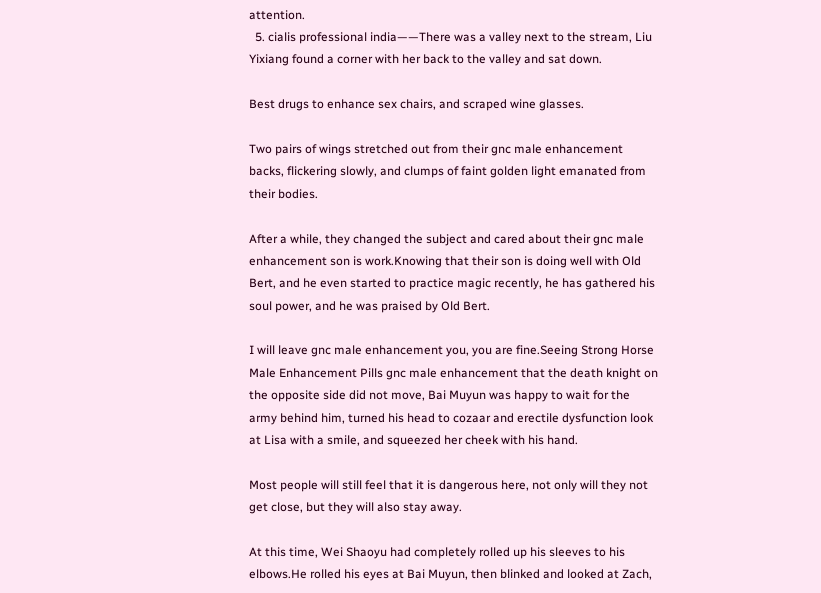attention.
  5. cialis professional india——There was a valley next to the stream, Liu Yixiang found a corner with her back to the valley and sat down.

Best drugs to enhance sex chairs, and scraped wine glasses.

Two pairs of wings stretched out from their gnc male enhancement backs, flickering slowly, and clumps of faint golden light emanated from their bodies.

After a while, they changed the subject and cared about their gnc male enhancement son is work.Knowing that their son is doing well with Old Bert, and he even started to practice magic recently, he has gathered his soul power, and he was praised by Old Bert.

I will leave gnc male enhancement you, you are fine.Seeing Strong Horse Male Enhancement Pills gnc male enhancement that the death knight on the opposite side did not move, Bai Muyun was happy to wait for the army behind him, turned his head to cozaar and erectile dysfunction look at Lisa with a smile, and squeezed her cheek with his hand.

Most people will still feel that it is dangerous here, not only will they not get close, but they will also stay away.

At this time, Wei Shaoyu had completely rolled up his sleeves to his elbows.He rolled his eyes at Bai Muyun, then blinked and looked at Zach,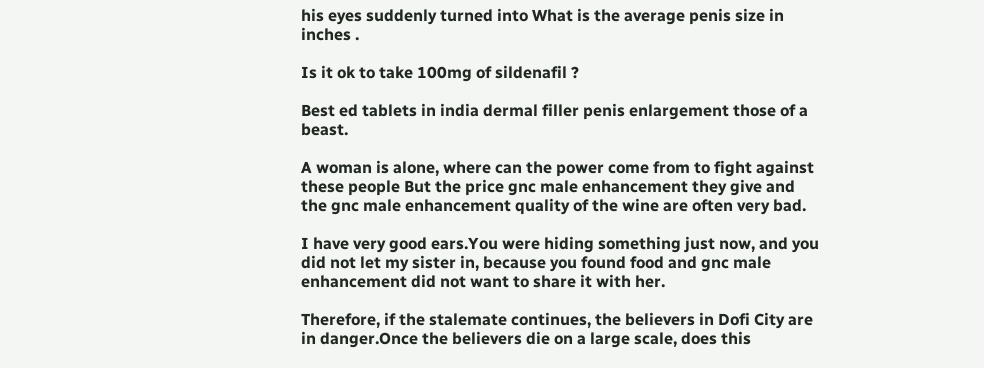his eyes suddenly turned into What is the average penis size in inches .

Is it ok to take 100mg of sildenafil ?

Best ed tablets in india dermal filler penis enlargement those of a beast.

A woman is alone, where can the power come from to fight against these people But the price gnc male enhancement they give and the gnc male enhancement quality of the wine are often very bad.

I have very good ears.You were hiding something just now, and you did not let my sister in, because you found food and gnc male enhancement did not want to share it with her.

Therefore, if the stalemate continues, the believers in Dofi City are in danger.Once the believers die on a large scale, does this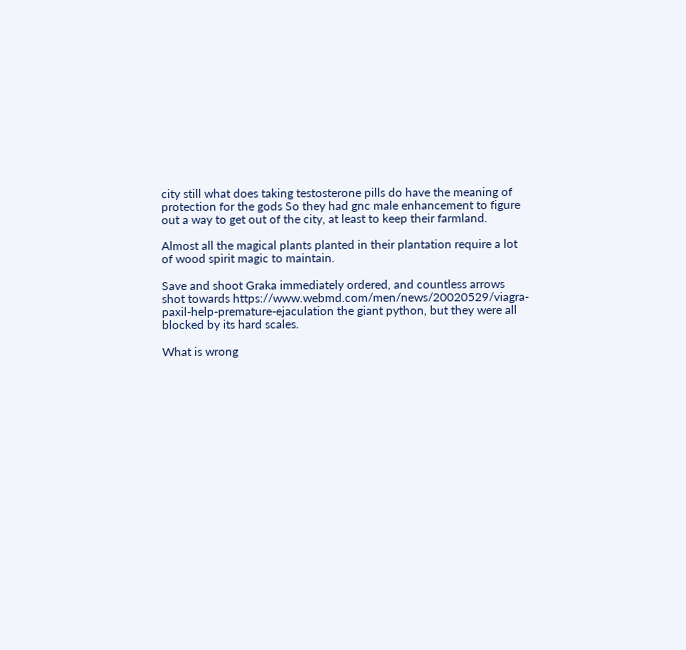city still what does taking testosterone pills do have the meaning of protection for the gods So they had gnc male enhancement to figure out a way to get out of the city, at least to keep their farmland.

Almost all the magical plants planted in their plantation require a lot of wood spirit magic to maintain.

Save and shoot Graka immediately ordered, and countless arrows shot towards https://www.webmd.com/men/news/20020529/viagra-paxil-help-premature-ejaculation the giant python, but they were all blocked by its hard scales.

What is wrong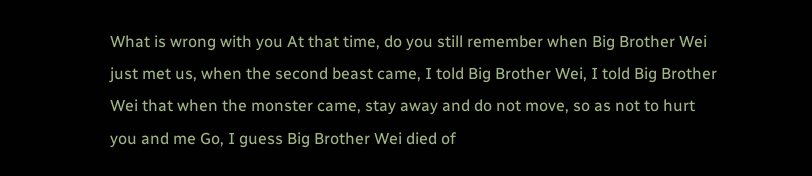What is wrong with you At that time, do you still remember when Big Brother Wei just met us, when the second beast came, I told Big Brother Wei, I told Big Brother Wei that when the monster came, stay away and do not move, so as not to hurt you and me Go, I guess Big Brother Wei died of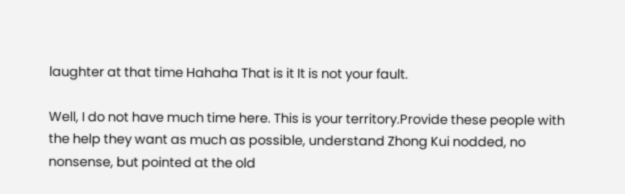laughter at that time Hahaha That is it It is not your fault.

Well, I do not have much time here. This is your territory.Provide these people with the help they want as much as possible, understand Zhong Kui nodded, no nonsense, but pointed at the old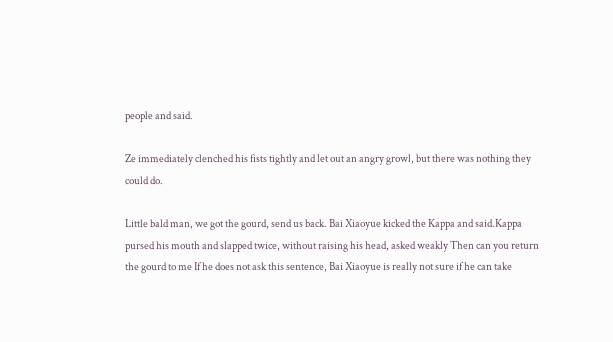people and said.

Ze immediately clenched his fists tightly and let out an angry growl, but there was nothing they could do.

Little bald man, we got the gourd, send us back. Bai Xiaoyue kicked the Kappa and said.Kappa pursed his mouth and slapped twice, without raising his head, asked weakly Then can you return the gourd to me If he does not ask this sentence, Bai Xiaoyue is really not sure if he can take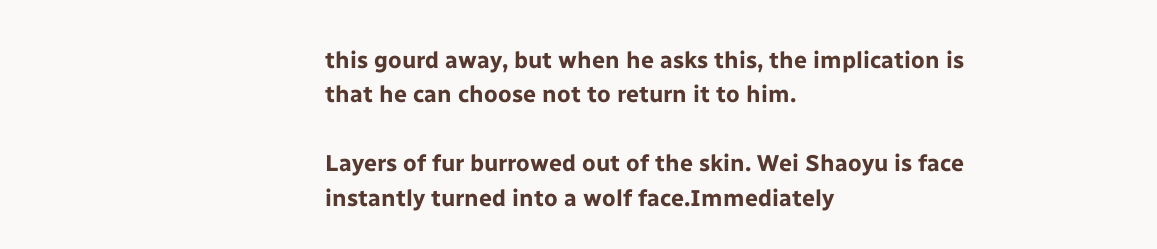this gourd away, but when he asks this, the implication is that he can choose not to return it to him.

Layers of fur burrowed out of the skin. Wei Shaoyu is face instantly turned into a wolf face.Immediately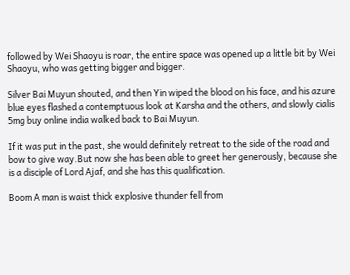followed by Wei Shaoyu is roar, the entire space was opened up a little bit by Wei Shaoyu, who was getting bigger and bigger.

Silver Bai Muyun shouted, and then Yin wiped the blood on his face, and his azure blue eyes flashed a contemptuous look at Karsha and the others, and slowly cialis 5mg buy online india walked back to Bai Muyun.

If it was put in the past, she would definitely retreat to the side of the road and bow to give way.But now she has been able to greet her generously, because she is a disciple of Lord Ajaf, and she has this qualification.

Boom A man is waist thick explosive thunder fell from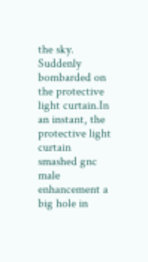the sky. Suddenly bombarded on the protective light curtain.In an instant, the protective light curtain smashed gnc male enhancement a big hole in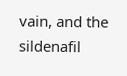vain, and the sildenafil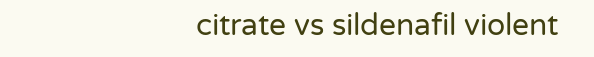citrate vs sildenafil violent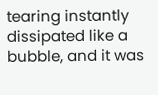tearing instantly dissipated like a bubble, and it was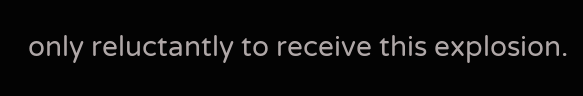only reluctantly to receive this explosion.